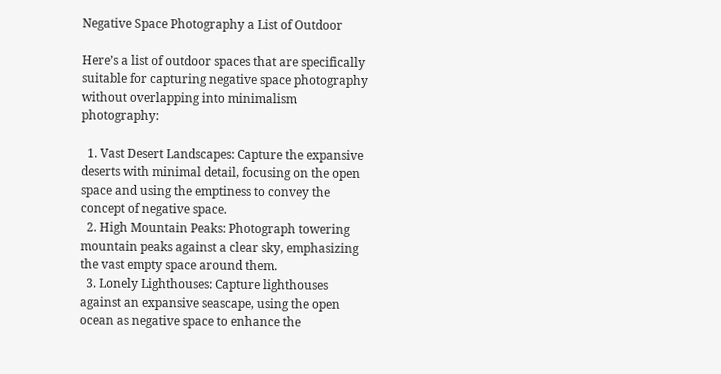Negative Space Photography a List of Outdoor

Here’s a list of outdoor spaces that are specifically suitable for capturing negative space photography without overlapping into minimalism photography:

  1. Vast Desert Landscapes: Capture the expansive deserts with minimal detail, focusing on the open space and using the emptiness to convey the concept of negative space.
  2. High Mountain Peaks: Photograph towering mountain peaks against a clear sky, emphasizing the vast empty space around them.
  3. Lonely Lighthouses: Capture lighthouses against an expansive seascape, using the open ocean as negative space to enhance the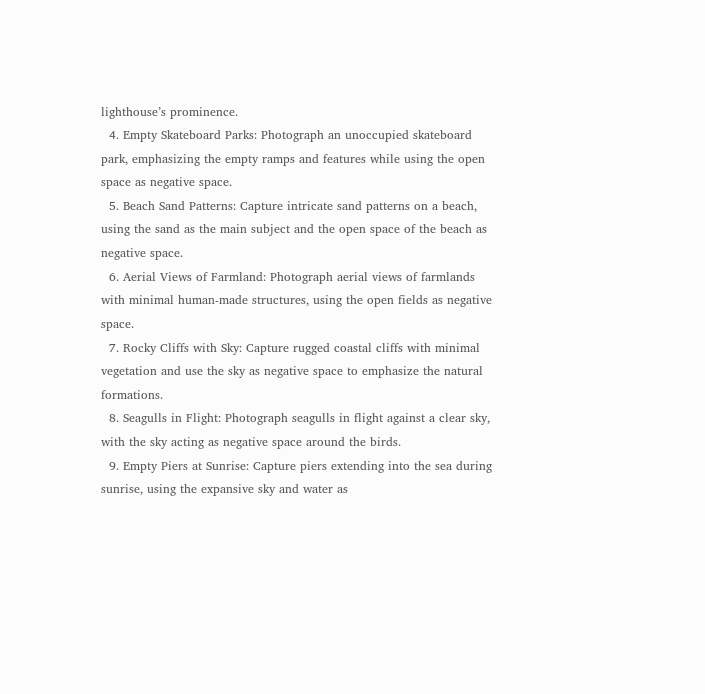lighthouse’s prominence.
  4. Empty Skateboard Parks: Photograph an unoccupied skateboard park, emphasizing the empty ramps and features while using the open space as negative space.
  5. Beach Sand Patterns: Capture intricate sand patterns on a beach, using the sand as the main subject and the open space of the beach as negative space.
  6. Aerial Views of Farmland: Photograph aerial views of farmlands with minimal human-made structures, using the open fields as negative space.
  7. Rocky Cliffs with Sky: Capture rugged coastal cliffs with minimal vegetation and use the sky as negative space to emphasize the natural formations.
  8. Seagulls in Flight: Photograph seagulls in flight against a clear sky, with the sky acting as negative space around the birds.
  9. Empty Piers at Sunrise: Capture piers extending into the sea during sunrise, using the expansive sky and water as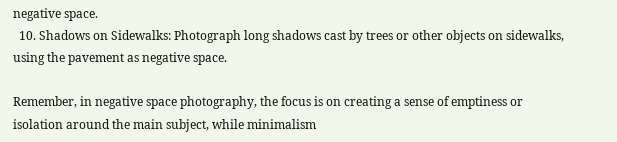negative space.
  10. Shadows on Sidewalks: Photograph long shadows cast by trees or other objects on sidewalks, using the pavement as negative space.

Remember, in negative space photography, the focus is on creating a sense of emptiness or isolation around the main subject, while minimalism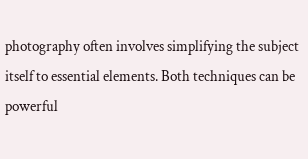photography often involves simplifying the subject itself to essential elements. Both techniques can be powerful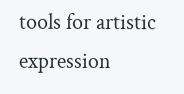tools for artistic expression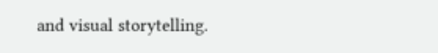and visual storytelling.